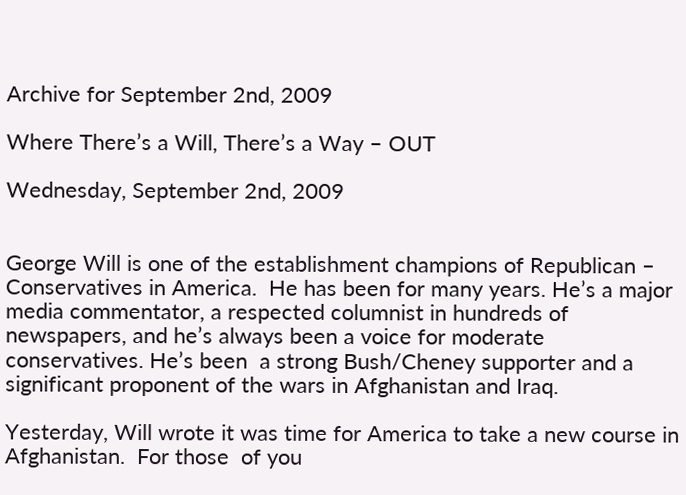Archive for September 2nd, 2009

Where There’s a Will, There’s a Way – OUT

Wednesday, September 2nd, 2009


George Will is one of the establishment champions of Republican – Conservatives in America.  He has been for many years. He’s a major media commentator, a respected columnist in hundreds of newspapers, and he’s always been a voice for moderate conservatives. He’s been  a strong Bush/Cheney supporter and a significant proponent of the wars in Afghanistan and Iraq.

Yesterday, Will wrote it was time for America to take a new course in Afghanistan.  For those  of you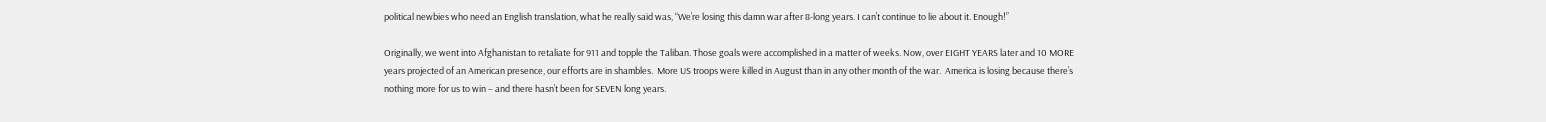political newbies who need an English translation, what he really said was, “We’re losing this damn war after 8-long years. I can’t continue to lie about it. Enough!”

Originally, we went into Afghanistan to retaliate for 911 and topple the Taliban. Those goals were accomplished in a matter of weeks. Now, over EIGHT YEARS later and 10 MORE years projected of an American presence, our efforts are in shambles.  More US troops were killed in August than in any other month of the war.  America is losing because there’s nothing more for us to win – and there hasn’t been for SEVEN long years.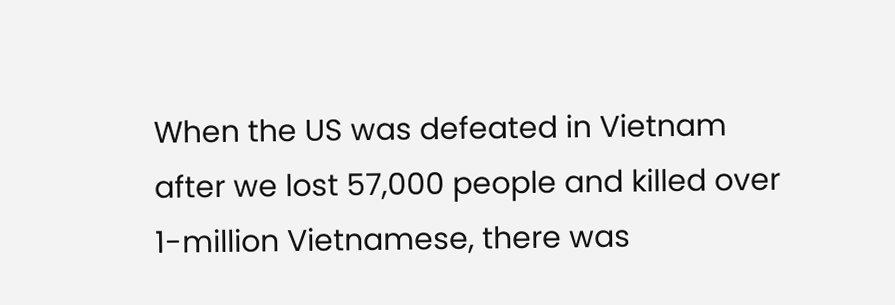When the US was defeated in Vietnam after we lost 57,000 people and killed over 1-million Vietnamese, there was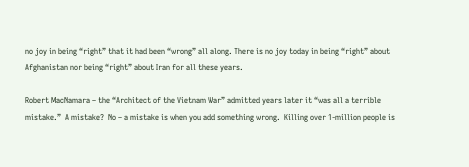no joy in being “right” that it had been “wrong” all along. There is no joy today in being “right” about Afghanistan nor being “right” about Iran for all these years.

Robert MacNamara – the “Architect of the Vietnam War” admitted years later it “was all a terrible mistake.”  A mistake?  No – a mistake is when you add something wrong.  Killing over 1-million people is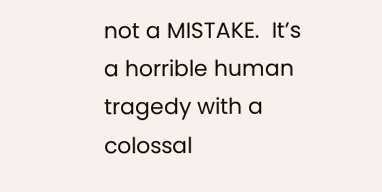not a MISTAKE.  It’s a horrible human tragedy with a colossal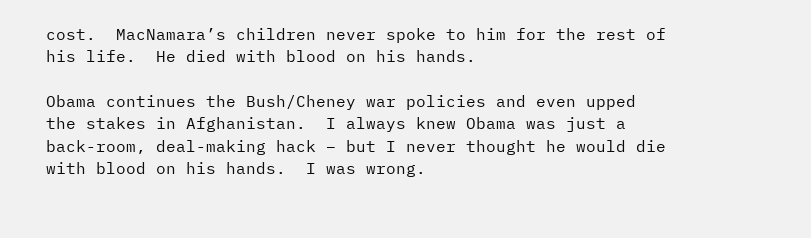cost.  MacNamara’s children never spoke to him for the rest of his life.  He died with blood on his hands.

Obama continues the Bush/Cheney war policies and even upped the stakes in Afghanistan.  I always knew Obama was just a back-room, deal-making hack – but I never thought he would die with blood on his hands.  I was wrong.